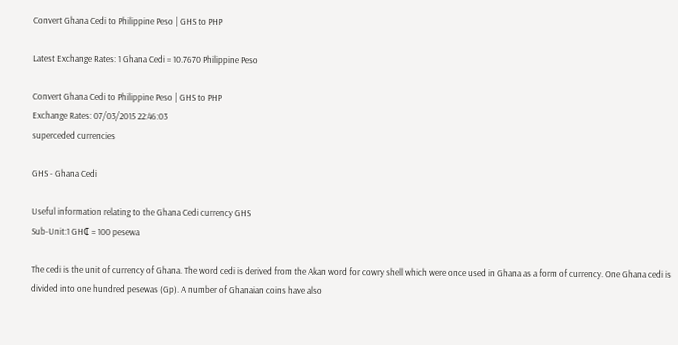Convert Ghana Cedi to Philippine Peso | GHS to PHP

Latest Exchange Rates: 1 Ghana Cedi = 10.7670 Philippine Peso

Convert Ghana Cedi to Philippine Peso | GHS to PHP
Exchange Rates: 07/03/2015 22:46:03
superceded currencies

GHS - Ghana Cedi

Useful information relating to the Ghana Cedi currency GHS
Sub-Unit:1 GH₵ = 100 pesewa

The cedi is the unit of currency of Ghana. The word cedi is derived from the Akan word for cowry shell which were once used in Ghana as a form of currency. One Ghana cedi is divided into one hundred pesewas (Gp). A number of Ghanaian coins have also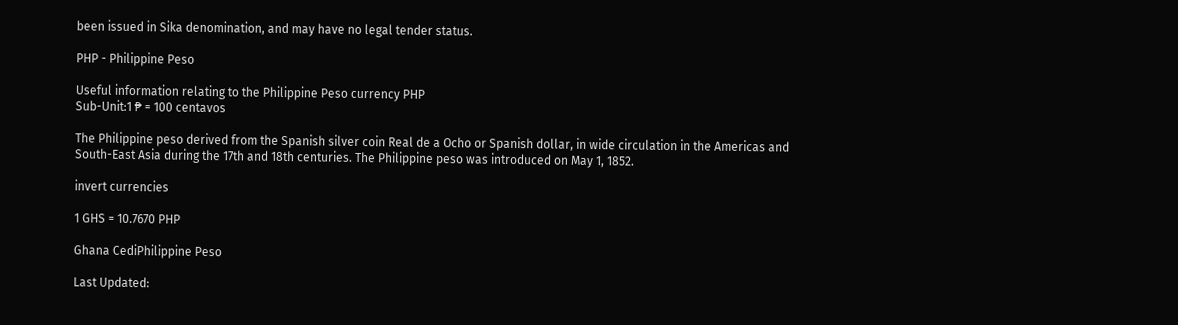been issued in Sika denomination, and may have no legal tender status.

PHP - Philippine Peso

Useful information relating to the Philippine Peso currency PHP
Sub-Unit:1 ₱ = 100 centavos

The Philippine peso derived from the Spanish silver coin Real de a Ocho or Spanish dollar, in wide circulation in the Americas and South-East Asia during the 17th and 18th centuries. The Philippine peso was introduced on May 1, 1852.

invert currencies

1 GHS = 10.7670 PHP

Ghana CediPhilippine Peso

Last Updated: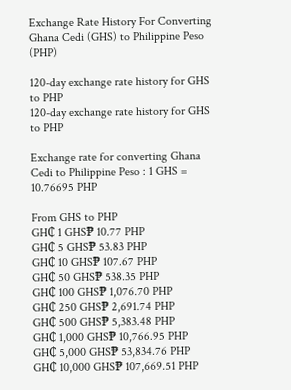Exchange Rate History For Converting Ghana Cedi (GHS) to Philippine Peso (PHP)

120-day exchange rate history for GHS to PHP
120-day exchange rate history for GHS to PHP

Exchange rate for converting Ghana Cedi to Philippine Peso : 1 GHS = 10.76695 PHP

From GHS to PHP
GH₵ 1 GHS₱ 10.77 PHP
GH₵ 5 GHS₱ 53.83 PHP
GH₵ 10 GHS₱ 107.67 PHP
GH₵ 50 GHS₱ 538.35 PHP
GH₵ 100 GHS₱ 1,076.70 PHP
GH₵ 250 GHS₱ 2,691.74 PHP
GH₵ 500 GHS₱ 5,383.48 PHP
GH₵ 1,000 GHS₱ 10,766.95 PHP
GH₵ 5,000 GHS₱ 53,834.76 PHP
GH₵ 10,000 GHS₱ 107,669.51 PHP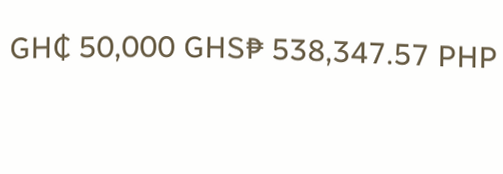GH₵ 50,000 GHS₱ 538,347.57 PHP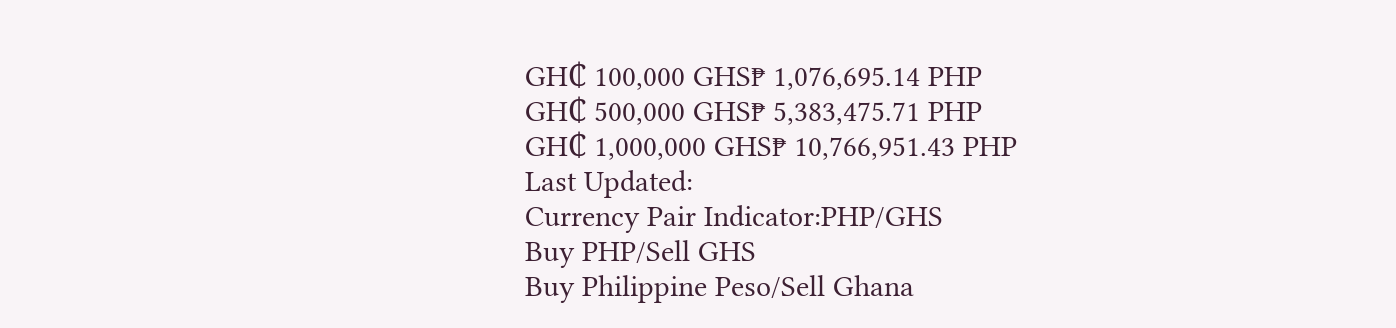GH₵ 100,000 GHS₱ 1,076,695.14 PHP
GH₵ 500,000 GHS₱ 5,383,475.71 PHP
GH₵ 1,000,000 GHS₱ 10,766,951.43 PHP
Last Updated:
Currency Pair Indicator:PHP/GHS
Buy PHP/Sell GHS
Buy Philippine Peso/Sell Ghana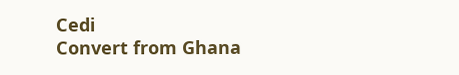Cedi
Convert from Ghana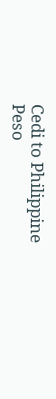Cedi to Philippine Peso